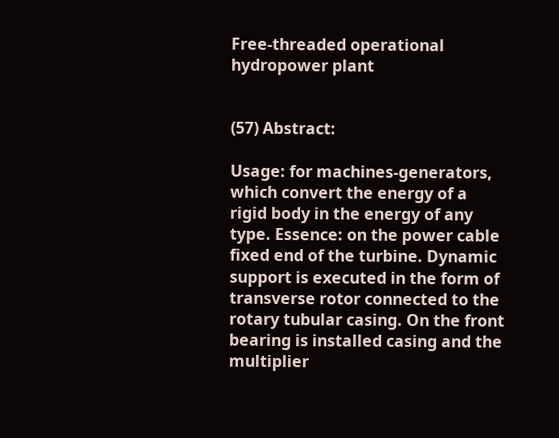Free-threaded operational hydropower plant


(57) Abstract:

Usage: for machines-generators, which convert the energy of a rigid body in the energy of any type. Essence: on the power cable fixed end of the turbine. Dynamic support is executed in the form of transverse rotor connected to the rotary tubular casing. On the front bearing is installed casing and the multiplier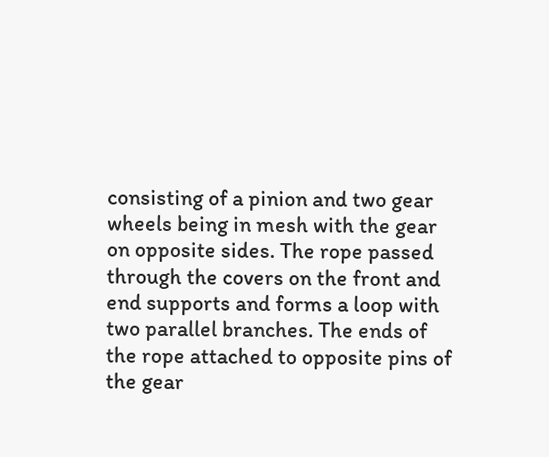consisting of a pinion and two gear wheels being in mesh with the gear on opposite sides. The rope passed through the covers on the front and end supports and forms a loop with two parallel branches. The ends of the rope attached to opposite pins of the gear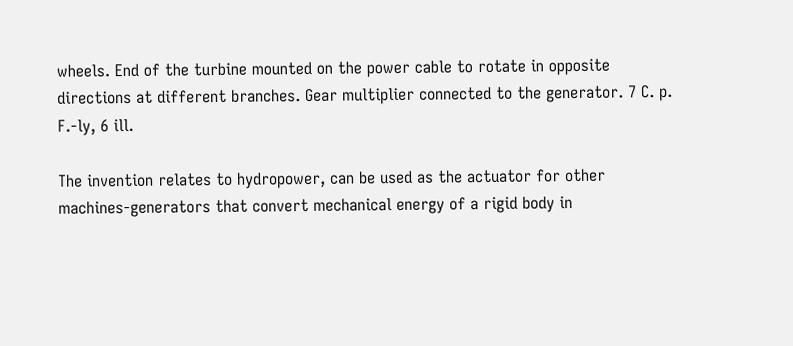wheels. End of the turbine mounted on the power cable to rotate in opposite directions at different branches. Gear multiplier connected to the generator. 7 C. p. F.-ly, 6 ill.

The invention relates to hydropower, can be used as the actuator for other machines-generators that convert mechanical energy of a rigid body in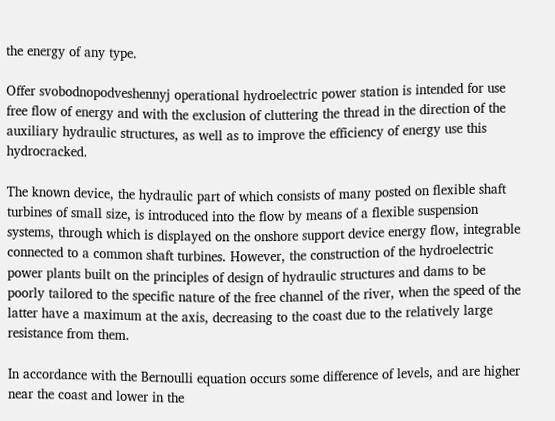the energy of any type.

Offer svobodnopodveshennyj operational hydroelectric power station is intended for use free flow of energy and with the exclusion of cluttering the thread in the direction of the auxiliary hydraulic structures, as well as to improve the efficiency of energy use this hydrocracked.

The known device, the hydraulic part of which consists of many posted on flexible shaft turbines of small size, is introduced into the flow by means of a flexible suspension systems, through which is displayed on the onshore support device energy flow, integrable connected to a common shaft turbines. However, the construction of the hydroelectric power plants built on the principles of design of hydraulic structures and dams to be poorly tailored to the specific nature of the free channel of the river, when the speed of the latter have a maximum at the axis, decreasing to the coast due to the relatively large resistance from them.

In accordance with the Bernoulli equation occurs some difference of levels, and are higher near the coast and lower in the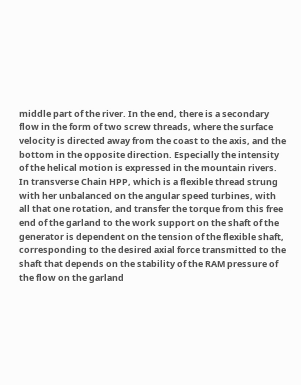middle part of the river. In the end, there is a secondary flow in the form of two screw threads, where the surface velocity is directed away from the coast to the axis, and the bottom in the opposite direction. Especially the intensity of the helical motion is expressed in the mountain rivers. In transverse Chain HPP, which is a flexible thread strung with her unbalanced on the angular speed turbines, with all that one rotation, and transfer the torque from this free end of the garland to the work support on the shaft of the generator is dependent on the tension of the flexible shaft, corresponding to the desired axial force transmitted to the shaft that depends on the stability of the RAM pressure of the flow on the garland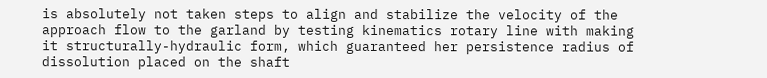is absolutely not taken steps to align and stabilize the velocity of the approach flow to the garland by testing kinematics rotary line with making it structurally-hydraulic form, which guaranteed her persistence radius of dissolution placed on the shaft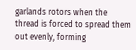garlands rotors when the thread is forced to spread them out evenly, forming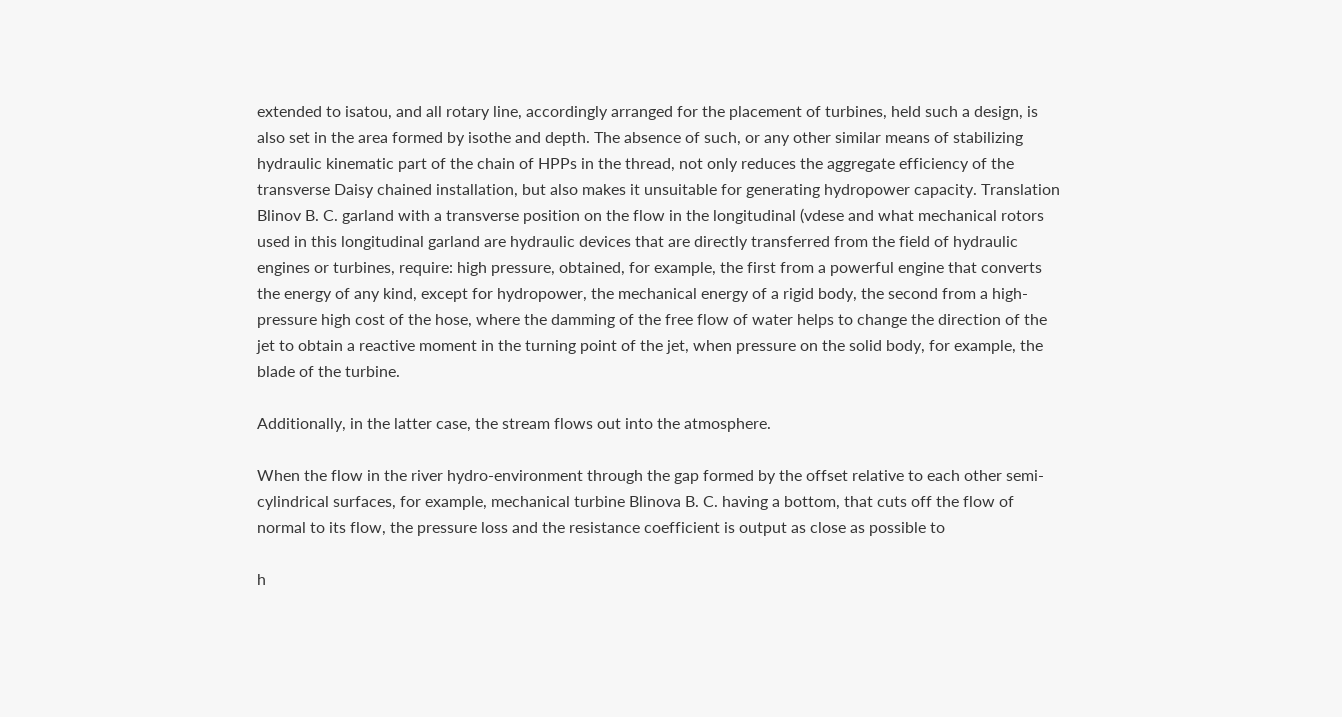extended to isatou, and all rotary line, accordingly arranged for the placement of turbines, held such a design, is also set in the area formed by isothe and depth. The absence of such, or any other similar means of stabilizing hydraulic kinematic part of the chain of HPPs in the thread, not only reduces the aggregate efficiency of the transverse Daisy chained installation, but also makes it unsuitable for generating hydropower capacity. Translation Blinov B. C. garland with a transverse position on the flow in the longitudinal (vdese and what mechanical rotors used in this longitudinal garland are hydraulic devices that are directly transferred from the field of hydraulic engines or turbines, require: high pressure, obtained, for example, the first from a powerful engine that converts the energy of any kind, except for hydropower, the mechanical energy of a rigid body, the second from a high-pressure high cost of the hose, where the damming of the free flow of water helps to change the direction of the jet to obtain a reactive moment in the turning point of the jet, when pressure on the solid body, for example, the blade of the turbine.

Additionally, in the latter case, the stream flows out into the atmosphere.

When the flow in the river hydro-environment through the gap formed by the offset relative to each other semi-cylindrical surfaces, for example, mechanical turbine Blinova B. C. having a bottom, that cuts off the flow of normal to its flow, the pressure loss and the resistance coefficient is output as close as possible to

h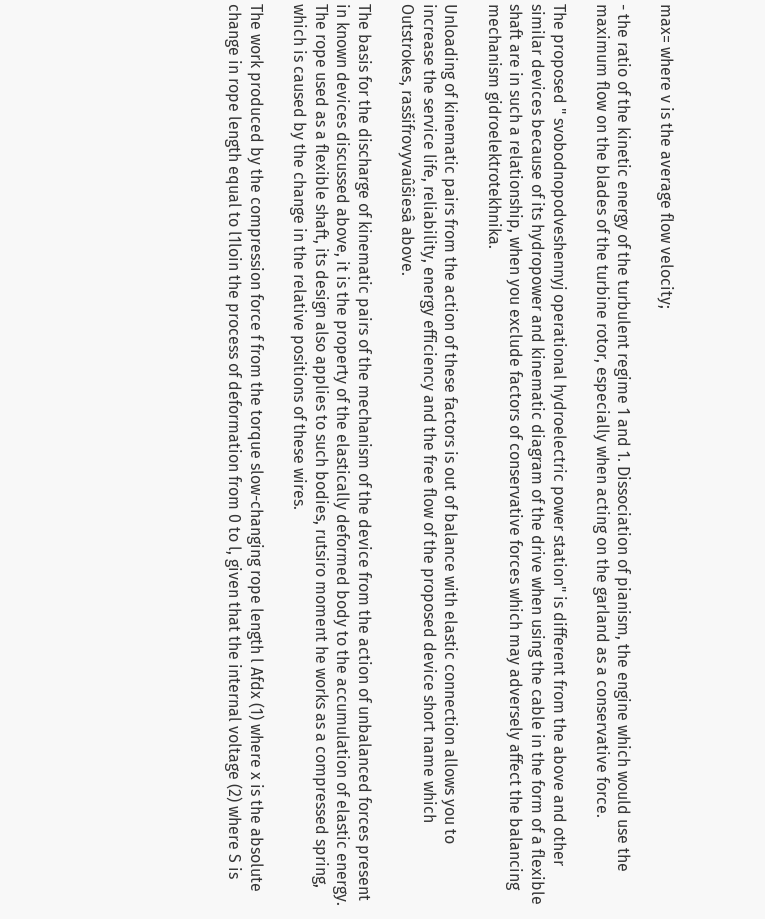max= where v is the average flow velocity;

- the ratio of the kinetic energy of the turbulent regime 1 and 1. Dissociation of pianism, the engine which would use the maximum flow on the blades of the turbine rotor, especially when acting on the garland as a conservative force.

The proposed " svobodnopodveshennyj operational hydroelectric power station" is different from the above and other similar devices because of its hydropower and kinematic diagram of the drive when using the cable in the form of a flexible shaft are in such a relationship, when you exclude factors of conservative forces which may adversely affect the balancing mechanism gidroelektrotekhnika.

Unloading of kinematic pairs from the action of these factors is out of balance with elastic connection allows you to increase the service life, reliability, energy efficiency and the free flow of the proposed device short name which Outstrokes, rasšifrovyvaûŝiesâ above.

The basis for the discharge of kinematic pairs of the mechanism of the device from the action of unbalanced forces present in known devices discussed above, it is the property of the elastically deformed body to the accumulation of elastic energy. The rope used as a flexible shaft, its design also applies to such bodies, rutsiro moment he works as a compressed spring, which is caused by the change in the relative positions of these wires.

The work produced by the compression force f from the torque slow-changing rope length l Afdx (1) where x is the absolute change in rope length equal to l1loin the process of deformation from 0 to l, given that the internal voltage (2) where S is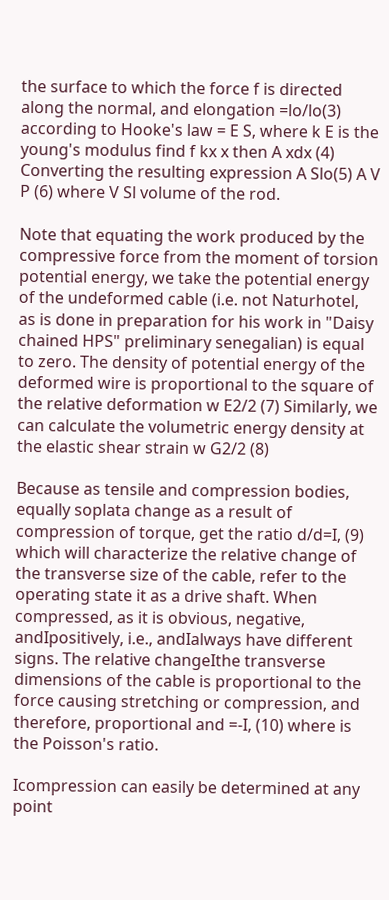the surface to which the force f is directed along the normal, and elongation =lo/lo(3) according to Hooke's law = E S, where k E is the young's modulus find f kx x then A xdx (4) Converting the resulting expression A Slo(5) A V P (6) where V Sl volume of the rod.

Note that equating the work produced by the compressive force from the moment of torsion potential energy, we take the potential energy of the undeformed cable (i.e. not Naturhotel, as is done in preparation for his work in "Daisy chained HPS" preliminary senegalian) is equal to zero. The density of potential energy of the deformed wire is proportional to the square of the relative deformation w E2/2 (7) Similarly, we can calculate the volumetric energy density at the elastic shear strain w G2/2 (8)

Because as tensile and compression bodies, equally soplata change as a result of compression of torque, get the ratio d/d=I, (9) which will characterize the relative change of the transverse size of the cable, refer to the operating state it as a drive shaft. When compressed, as it is obvious, negative, andIpositively, i.e., andIalways have different signs. The relative changeIthe transverse dimensions of the cable is proportional to the force causing stretching or compression, and therefore, proportional and =-I, (10) where is the Poisson's ratio.

Icompression can easily be determined at any point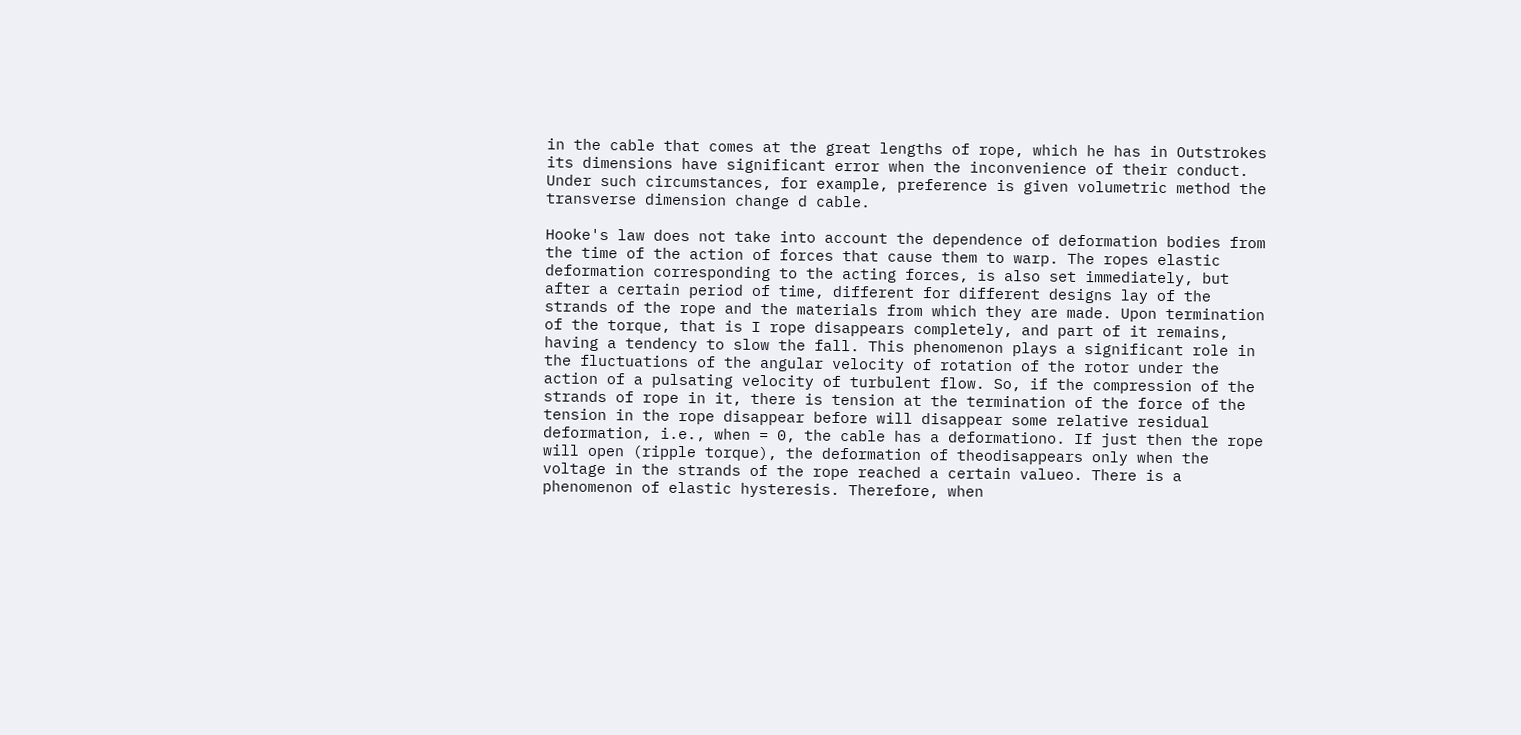in the cable that comes at the great lengths of rope, which he has in Outstrokes its dimensions have significant error when the inconvenience of their conduct. Under such circumstances, for example, preference is given volumetric method the transverse dimension change d cable.

Hooke's law does not take into account the dependence of deformation bodies from the time of the action of forces that cause them to warp. The ropes elastic deformation corresponding to the acting forces, is also set immediately, but after a certain period of time, different for different designs lay of the strands of the rope and the materials from which they are made. Upon termination of the torque, that is I rope disappears completely, and part of it remains, having a tendency to slow the fall. This phenomenon plays a significant role in the fluctuations of the angular velocity of rotation of the rotor under the action of a pulsating velocity of turbulent flow. So, if the compression of the strands of rope in it, there is tension at the termination of the force of the tension in the rope disappear before will disappear some relative residual deformation, i.e., when = 0, the cable has a deformationo. If just then the rope will open (ripple torque), the deformation of theodisappears only when the voltage in the strands of the rope reached a certain valueo. There is a phenomenon of elastic hysteresis. Therefore, when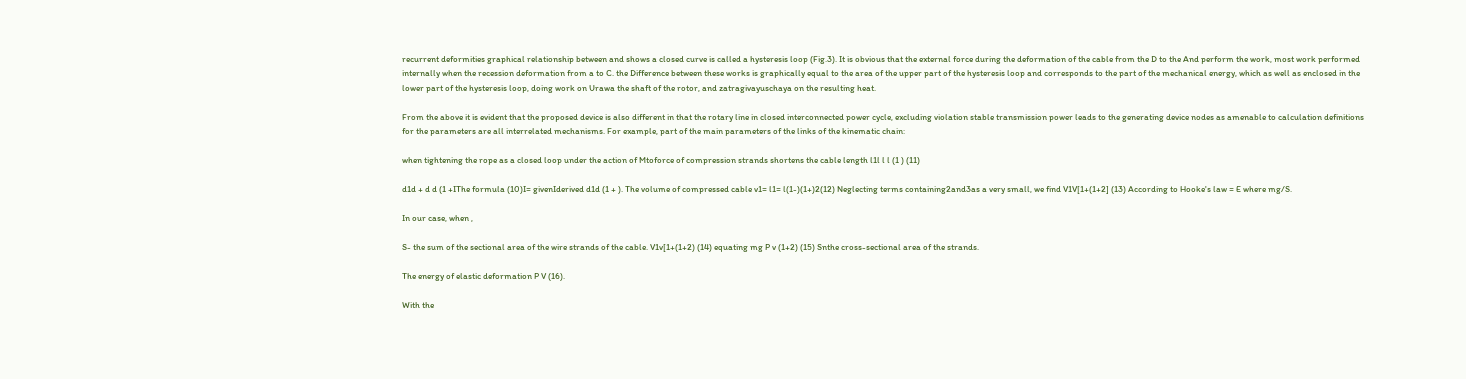recurrent deformities graphical relationship between and shows a closed curve is called a hysteresis loop (Fig.3). It is obvious that the external force during the deformation of the cable from the D to the And perform the work, most work performed internally when the recession deformation from a to C. the Difference between these works is graphically equal to the area of the upper part of the hysteresis loop and corresponds to the part of the mechanical energy, which as well as enclosed in the lower part of the hysteresis loop, doing work on Urawa the shaft of the rotor, and zatragivayuschaya on the resulting heat.

From the above it is evident that the proposed device is also different in that the rotary line in closed interconnected power cycle, excluding violation stable transmission power leads to the generating device nodes as amenable to calculation definitions for the parameters are all interrelated mechanisms. For example, part of the main parameters of the links of the kinematic chain:

when tightening the rope as a closed loop under the action of Mtoforce of compression strands shortens the cable length l1l l l (1 ) (11)

d1d + d d (1 +IThe formula (10)I= givenIderived d1d (1 + ). The volume of compressed cable v1= l1= l(1-)(1+)2(12) Neglecting terms containing2and3as a very small, we find V1V[1+(1+2] (13) According to Hooke's law = E where mg/S.

In our case, when ,

S- the sum of the sectional area of the wire strands of the cable. V1v[1+(1+2) (14) equating mg P v (1+2) (15) Snthe cross-sectional area of the strands.

The energy of elastic deformation P V (16).

With the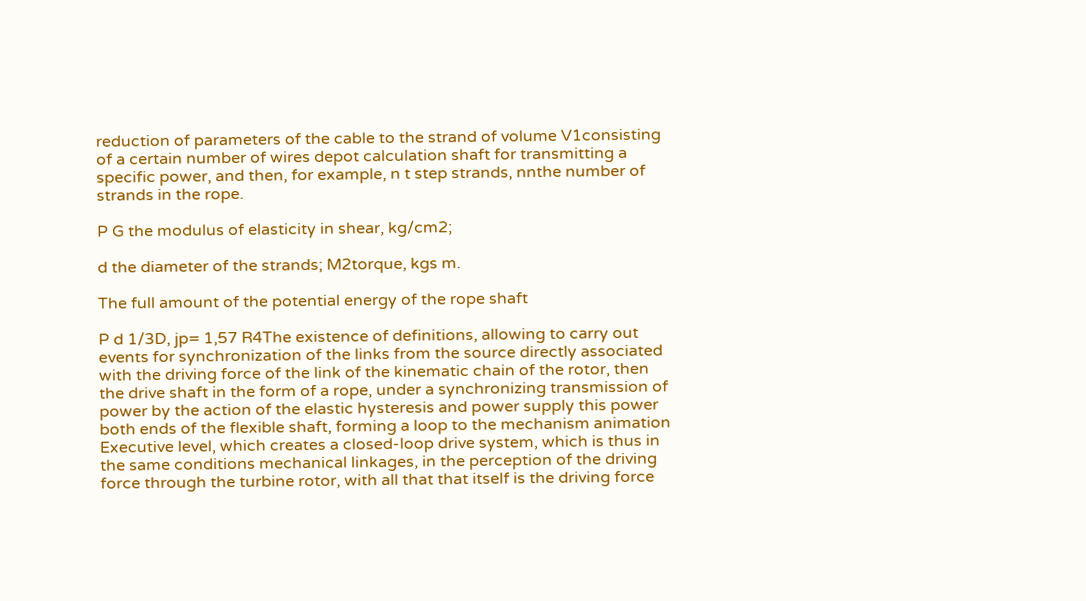reduction of parameters of the cable to the strand of volume V1consisting of a certain number of wires depot calculation shaft for transmitting a specific power, and then, for example, n t step strands, nnthe number of strands in the rope.

P G the modulus of elasticity in shear, kg/cm2;

d the diameter of the strands; M2torque, kgs m.

The full amount of the potential energy of the rope shaft

P d 1/3D, jp= 1,57 R4The existence of definitions, allowing to carry out events for synchronization of the links from the source directly associated with the driving force of the link of the kinematic chain of the rotor, then the drive shaft in the form of a rope, under a synchronizing transmission of power by the action of the elastic hysteresis and power supply this power both ends of the flexible shaft, forming a loop to the mechanism animation Executive level, which creates a closed-loop drive system, which is thus in the same conditions mechanical linkages, in the perception of the driving force through the turbine rotor, with all that that itself is the driving force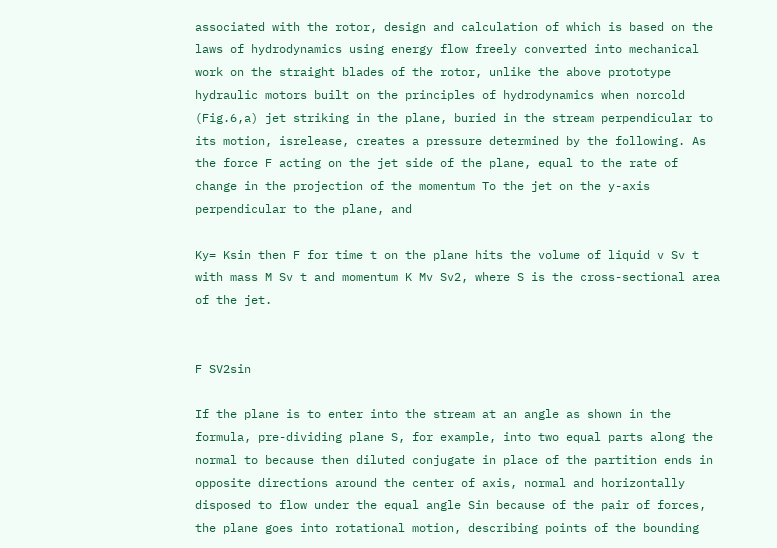associated with the rotor, design and calculation of which is based on the laws of hydrodynamics using energy flow freely converted into mechanical work on the straight blades of the rotor, unlike the above prototype hydraulic motors built on the principles of hydrodynamics when norcold (Fig.6,a) jet striking in the plane, buried in the stream perpendicular to its motion, isrelease, creates a pressure determined by the following. As the force F acting on the jet side of the plane, equal to the rate of change in the projection of the momentum To the jet on the y-axis perpendicular to the plane, and

Ky= Ksin then F for time t on the plane hits the volume of liquid v Sv t with mass M Sv t and momentum K Mv Sv2, where S is the cross-sectional area of the jet.


F SV2sin

If the plane is to enter into the stream at an angle as shown in the formula, pre-dividing plane S, for example, into two equal parts along the normal to because then diluted conjugate in place of the partition ends in opposite directions around the center of axis, normal and horizontally disposed to flow under the equal angle Sin because of the pair of forces, the plane goes into rotational motion, describing points of the bounding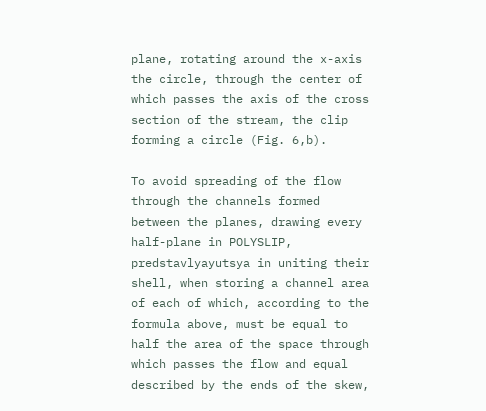plane, rotating around the x-axis the circle, through the center of which passes the axis of the cross section of the stream, the clip forming a circle (Fig. 6,b).

To avoid spreading of the flow through the channels formed between the planes, drawing every half-plane in POLYSLIP, predstavlyayutsya in uniting their shell, when storing a channel area of each of which, according to the formula above, must be equal to half the area of the space through which passes the flow and equal described by the ends of the skew,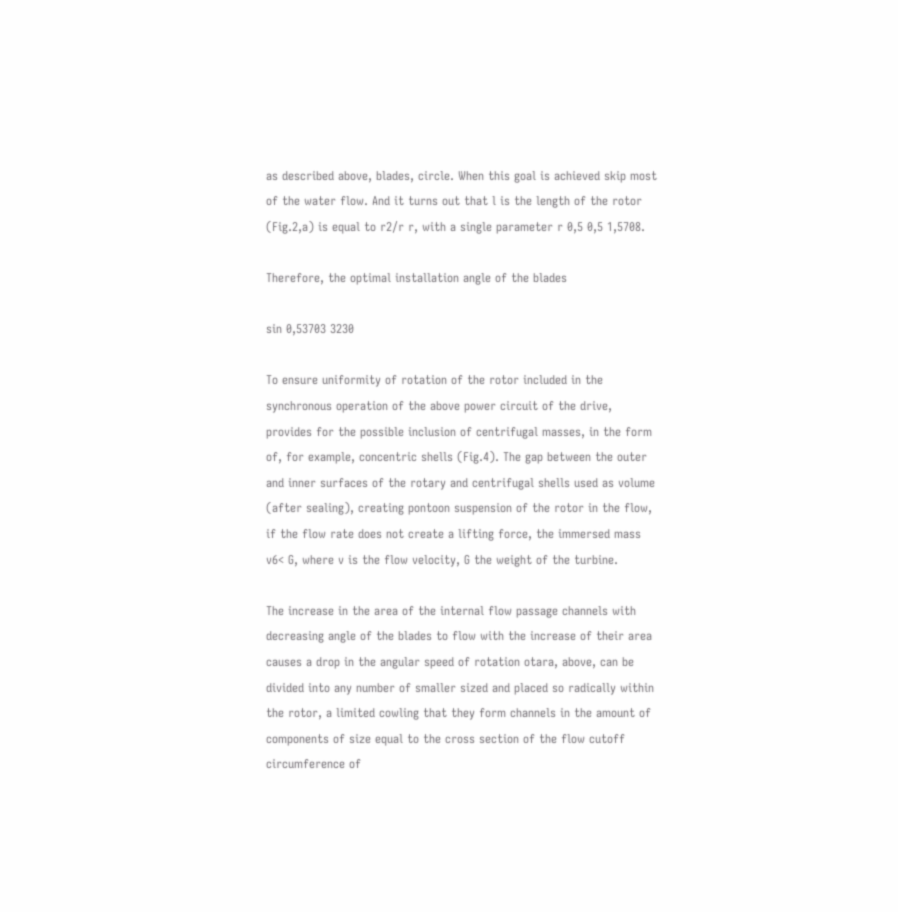as described above, blades, circle. When this goal is achieved skip most of the water flow. And it turns out that l is the length of the rotor (Fig.2,a) is equal to r2/r r, with a single parameter r 0,5 0,5 1,5708.

Therefore, the optimal installation angle of the blades

sin 0,53703 3230

To ensure uniformity of rotation of the rotor included in the synchronous operation of the above power circuit of the drive, provides for the possible inclusion of centrifugal masses, in the form of, for example, concentric shells (Fig.4). The gap between the outer and inner surfaces of the rotary and centrifugal shells used as volume (after sealing), creating pontoon suspension of the rotor in the flow, if the flow rate does not create a lifting force, the immersed mass v6< G, where v is the flow velocity, G the weight of the turbine.

The increase in the area of the internal flow passage channels with decreasing angle of the blades to flow with the increase of their area causes a drop in the angular speed of rotation otara, above, can be divided into any number of smaller sized and placed so radically within the rotor, a limited cowling that they form channels in the amount of components of size equal to the cross section of the flow cutoff circumference of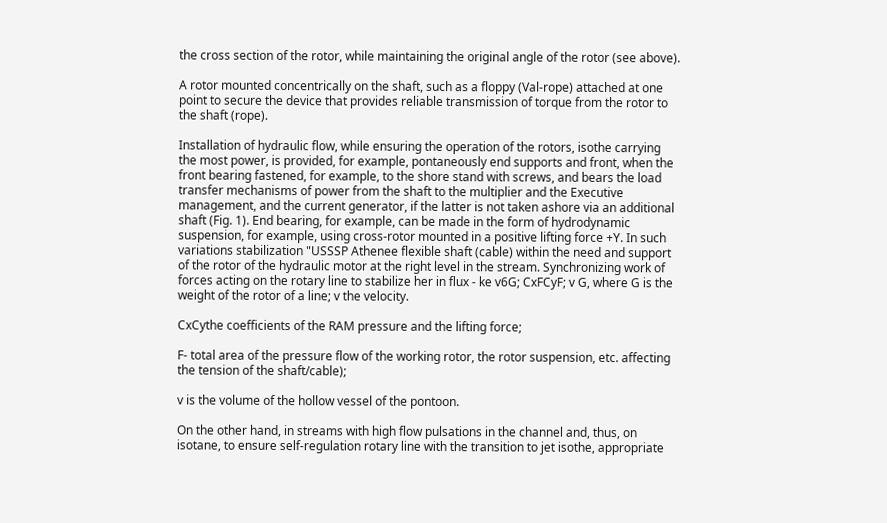the cross section of the rotor, while maintaining the original angle of the rotor (see above).

A rotor mounted concentrically on the shaft, such as a floppy (Val-rope) attached at one point to secure the device that provides reliable transmission of torque from the rotor to the shaft (rope).

Installation of hydraulic flow, while ensuring the operation of the rotors, isothe carrying the most power, is provided, for example, pontaneously end supports and front, when the front bearing fastened, for example, to the shore stand with screws, and bears the load transfer mechanisms of power from the shaft to the multiplier and the Executive management, and the current generator, if the latter is not taken ashore via an additional shaft (Fig. 1). End bearing, for example, can be made in the form of hydrodynamic suspension, for example, using cross-rotor mounted in a positive lifting force +Y. In such variations stabilization "USSSP Athenee flexible shaft (cable) within the need and support of the rotor of the hydraulic motor at the right level in the stream. Synchronizing work of forces acting on the rotary line to stabilize her in flux - ke v6G; CxFCyF; v G, where G is the weight of the rotor of a line; v the velocity.

CxCythe coefficients of the RAM pressure and the lifting force;

F- total area of the pressure flow of the working rotor, the rotor suspension, etc. affecting the tension of the shaft/cable);

v is the volume of the hollow vessel of the pontoon.

On the other hand, in streams with high flow pulsations in the channel and, thus, on isotane, to ensure self-regulation rotary line with the transition to jet isothe, appropriate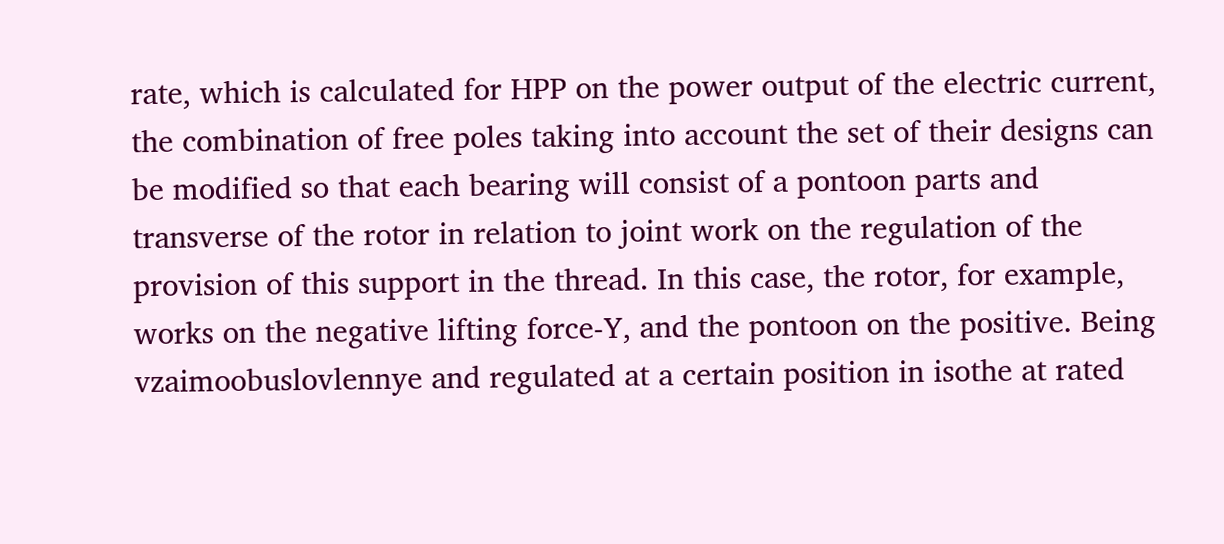rate, which is calculated for HPP on the power output of the electric current, the combination of free poles taking into account the set of their designs can be modified so that each bearing will consist of a pontoon parts and transverse of the rotor in relation to joint work on the regulation of the provision of this support in the thread. In this case, the rotor, for example, works on the negative lifting force-Y, and the pontoon on the positive. Being vzaimoobuslovlennye and regulated at a certain position in isothe at rated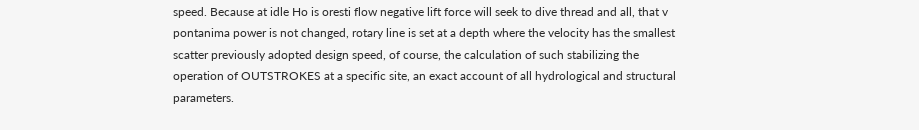speed. Because at idle Ho is oresti flow negative lift force will seek to dive thread and all, that v pontanima power is not changed, rotary line is set at a depth where the velocity has the smallest scatter previously adopted design speed, of course, the calculation of such stabilizing the operation of OUTSTROKES at a specific site, an exact account of all hydrological and structural parameters.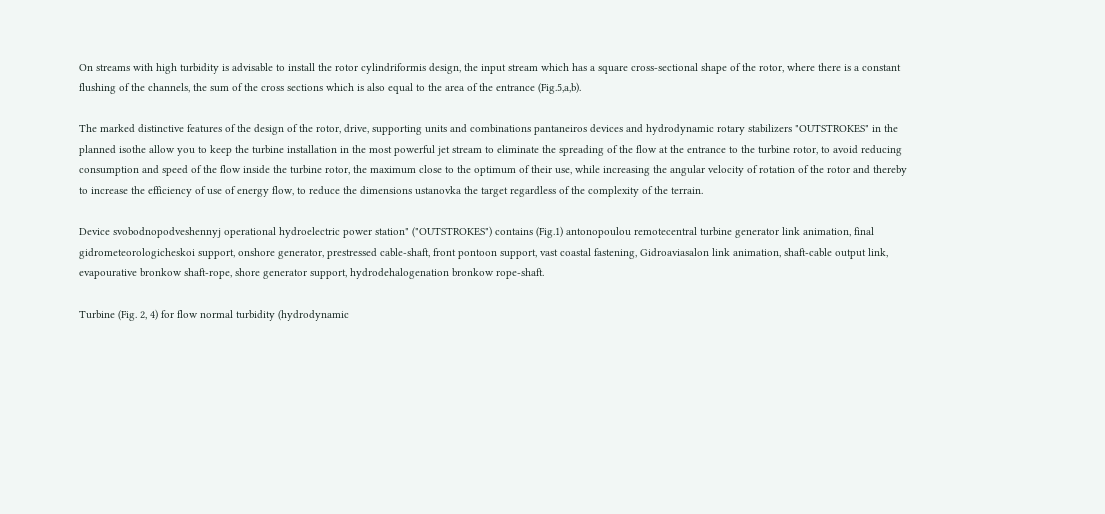On streams with high turbidity is advisable to install the rotor cylindriformis design, the input stream which has a square cross-sectional shape of the rotor, where there is a constant flushing of the channels, the sum of the cross sections which is also equal to the area of the entrance (Fig.5,a,b).

The marked distinctive features of the design of the rotor, drive, supporting units and combinations pantaneiros devices and hydrodynamic rotary stabilizers "OUTSTROKES" in the planned isothe allow you to keep the turbine installation in the most powerful jet stream to eliminate the spreading of the flow at the entrance to the turbine rotor, to avoid reducing consumption and speed of the flow inside the turbine rotor, the maximum close to the optimum of their use, while increasing the angular velocity of rotation of the rotor and thereby to increase the efficiency of use of energy flow, to reduce the dimensions ustanovka the target regardless of the complexity of the terrain.

Device svobodnopodveshennyj operational hydroelectric power station" ("OUTSTROKES") contains (Fig.1) antonopoulou remotecentral turbine generator link animation, final gidrometeorologicheskoi support, onshore generator, prestressed cable-shaft, front pontoon support, vast coastal fastening, Gidroaviasalon link animation, shaft-cable output link, evapourative bronkow shaft-rope, shore generator support, hydrodehalogenation bronkow rope-shaft.

Turbine (Fig. 2, 4) for flow normal turbidity (hydrodynamic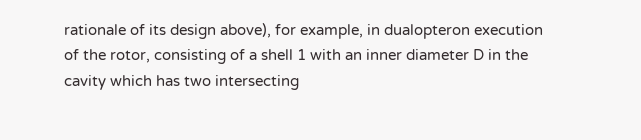rationale of its design above), for example, in dualopteron execution of the rotor, consisting of a shell 1 with an inner diameter D in the cavity which has two intersecting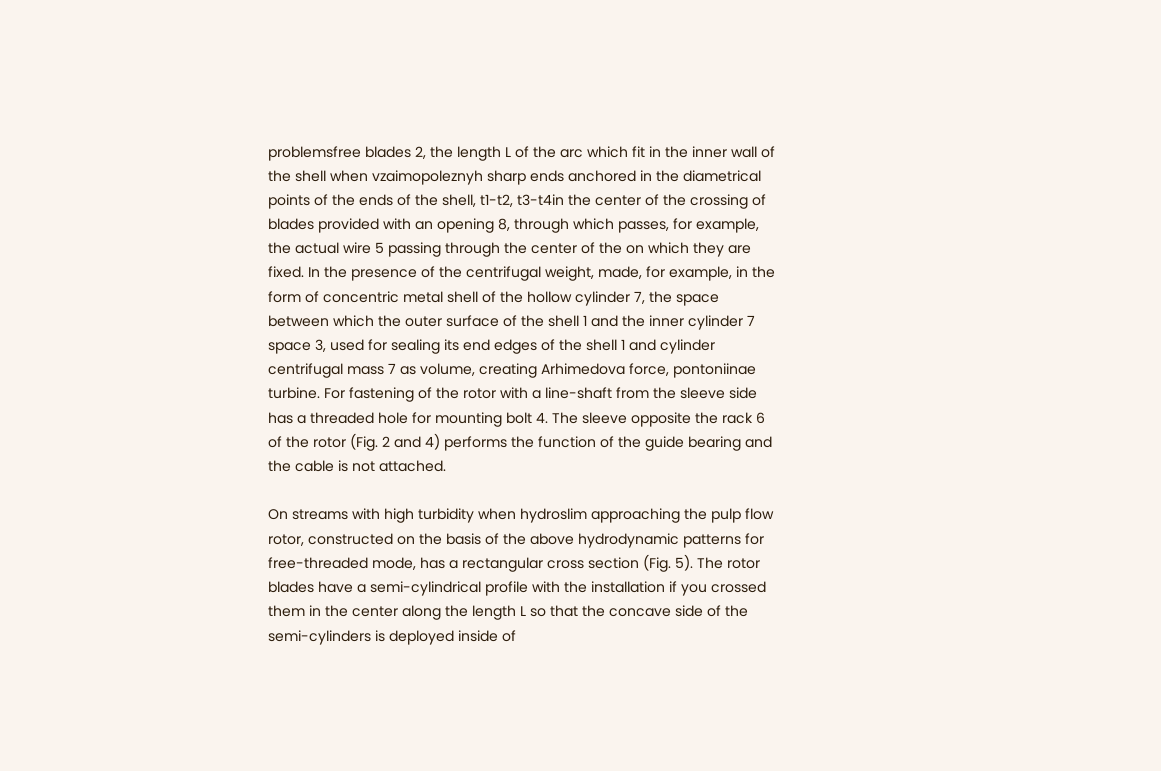problemsfree blades 2, the length L of the arc which fit in the inner wall of the shell when vzaimopoleznyh sharp ends anchored in the diametrical points of the ends of the shell, t1-t2, t3-t4in the center of the crossing of blades provided with an opening 8, through which passes, for example, the actual wire 5 passing through the center of the on which they are fixed. In the presence of the centrifugal weight, made, for example, in the form of concentric metal shell of the hollow cylinder 7, the space between which the outer surface of the shell 1 and the inner cylinder 7 space 3, used for sealing its end edges of the shell 1 and cylinder centrifugal mass 7 as volume, creating Arhimedova force, pontoniinae turbine. For fastening of the rotor with a line-shaft from the sleeve side has a threaded hole for mounting bolt 4. The sleeve opposite the rack 6 of the rotor (Fig. 2 and 4) performs the function of the guide bearing and the cable is not attached.

On streams with high turbidity when hydroslim approaching the pulp flow rotor, constructed on the basis of the above hydrodynamic patterns for free-threaded mode, has a rectangular cross section (Fig. 5). The rotor blades have a semi-cylindrical profile with the installation if you crossed them in the center along the length L so that the concave side of the semi-cylinders is deployed inside of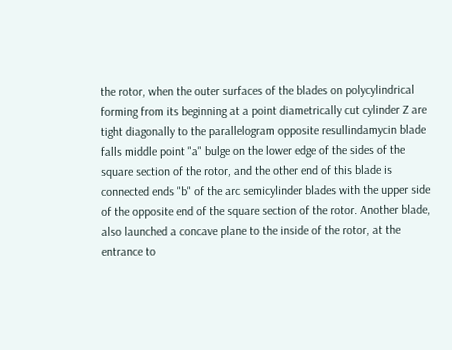the rotor, when the outer surfaces of the blades on polycylindrical forming from its beginning at a point diametrically cut cylinder Z are tight diagonally to the parallelogram opposite resullindamycin blade falls middle point "a" bulge on the lower edge of the sides of the square section of the rotor, and the other end of this blade is connected ends "b" of the arc semicylinder blades with the upper side of the opposite end of the square section of the rotor. Another blade, also launched a concave plane to the inside of the rotor, at the entrance to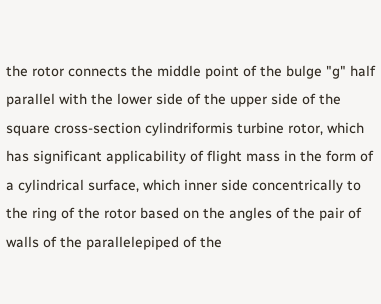the rotor connects the middle point of the bulge "g" half parallel with the lower side of the upper side of the square cross-section cylindriformis turbine rotor, which has significant applicability of flight mass in the form of a cylindrical surface, which inner side concentrically to the ring of the rotor based on the angles of the pair of walls of the parallelepiped of the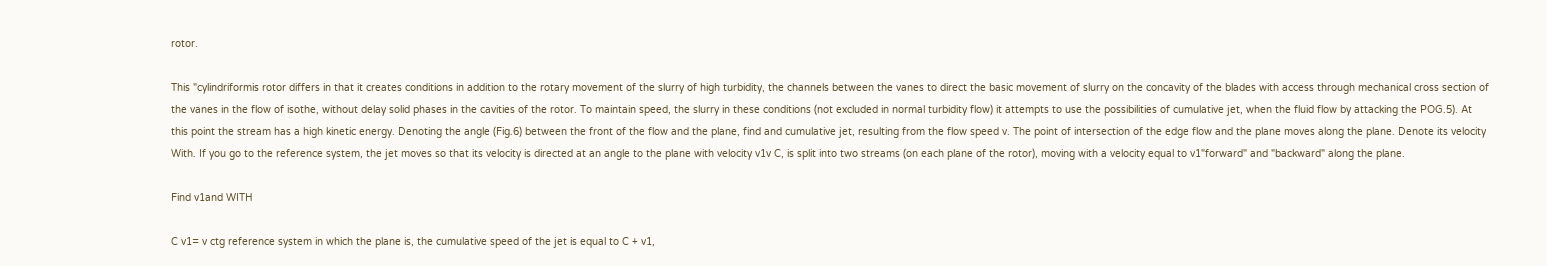rotor.

This "cylindriformis rotor differs in that it creates conditions in addition to the rotary movement of the slurry of high turbidity, the channels between the vanes to direct the basic movement of slurry on the concavity of the blades with access through mechanical cross section of the vanes in the flow of isothe, without delay solid phases in the cavities of the rotor. To maintain speed, the slurry in these conditions (not excluded in normal turbidity flow) it attempts to use the possibilities of cumulative jet, when the fluid flow by attacking the POG.5). At this point the stream has a high kinetic energy. Denoting the angle (Fig.6) between the front of the flow and the plane, find and cumulative jet, resulting from the flow speed v. The point of intersection of the edge flow and the plane moves along the plane. Denote its velocity With. If you go to the reference system, the jet moves so that its velocity is directed at an angle to the plane with velocity v1v C, is split into two streams (on each plane of the rotor), moving with a velocity equal to v1"forward" and "backward" along the plane.

Find v1and WITH

C v1= v ctg reference system in which the plane is, the cumulative speed of the jet is equal to C + v1,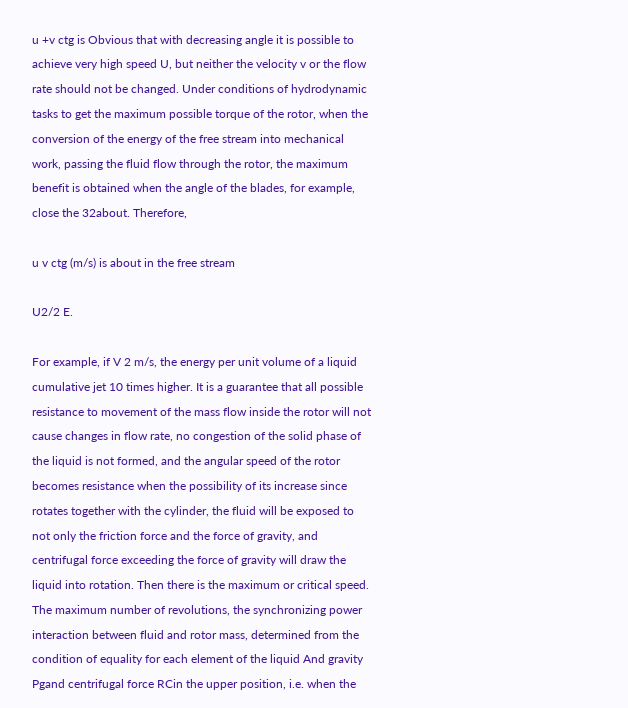u +v ctg is Obvious that with decreasing angle it is possible to achieve very high speed U, but neither the velocity v or the flow rate should not be changed. Under conditions of hydrodynamic tasks to get the maximum possible torque of the rotor, when the conversion of the energy of the free stream into mechanical work, passing the fluid flow through the rotor, the maximum benefit is obtained when the angle of the blades, for example, close the 32about. Therefore,

u v ctg (m/s) is about in the free stream

U2/2 E.

For example, if V 2 m/s, the energy per unit volume of a liquid cumulative jet 10 times higher. It is a guarantee that all possible resistance to movement of the mass flow inside the rotor will not cause changes in flow rate, no congestion of the solid phase of the liquid is not formed, and the angular speed of the rotor becomes resistance when the possibility of its increase since rotates together with the cylinder, the fluid will be exposed to not only the friction force and the force of gravity, and centrifugal force exceeding the force of gravity will draw the liquid into rotation. Then there is the maximum or critical speed. The maximum number of revolutions, the synchronizing power interaction between fluid and rotor mass, determined from the condition of equality for each element of the liquid And gravity Pgand centrifugal force RCin the upper position, i.e. when the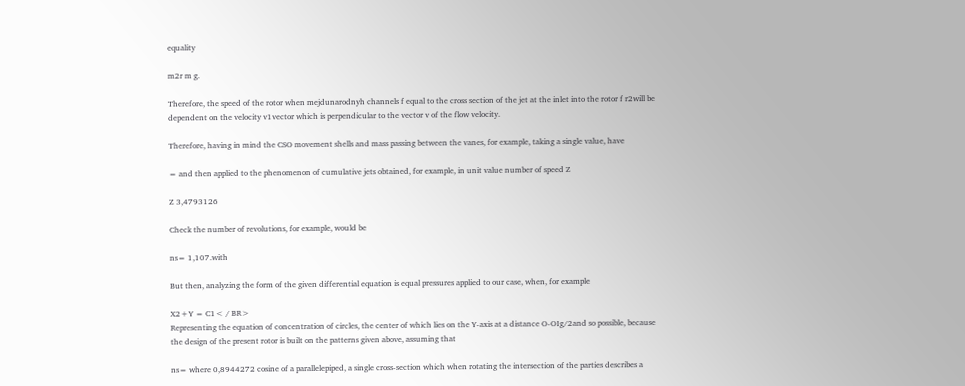equality

m2r m g.

Therefore, the speed of the rotor when mejdunarodnyh channels f equal to the cross section of the jet at the inlet into the rotor f r2will be dependent on the velocity v1vector which is perpendicular to the vector v of the flow velocity.

Therefore, having in mind the CSO movement shells and mass passing between the vanes, for example, taking a single value, have

= and then applied to the phenomenon of cumulative jets obtained, for example, in unit value number of speed Z

Z 3,4793126

Check the number of revolutions, for example, would be

ns= 1,107.with

But then, analyzing the form of the given differential equation is equal pressures applied to our case, when, for example

X2+Y = C1< / BR>
Representing the equation of concentration of circles, the center of which lies on the Y-axis at a distance O-OIg/2and so possible, because the design of the present rotor is built on the patterns given above, assuming that

ns= where 0,8944272 cosine of a parallelepiped, a single cross-section which when rotating the intersection of the parties describes a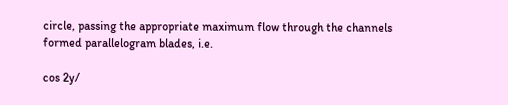circle, passing the appropriate maximum flow through the channels formed parallelogram blades, i.e.

cos 2y/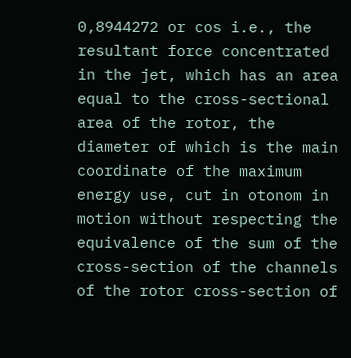0,8944272 or cos i.e., the resultant force concentrated in the jet, which has an area equal to the cross-sectional area of the rotor, the diameter of which is the main coordinate of the maximum energy use, cut in otonom in motion without respecting the equivalence of the sum of the cross-section of the channels of the rotor cross-section of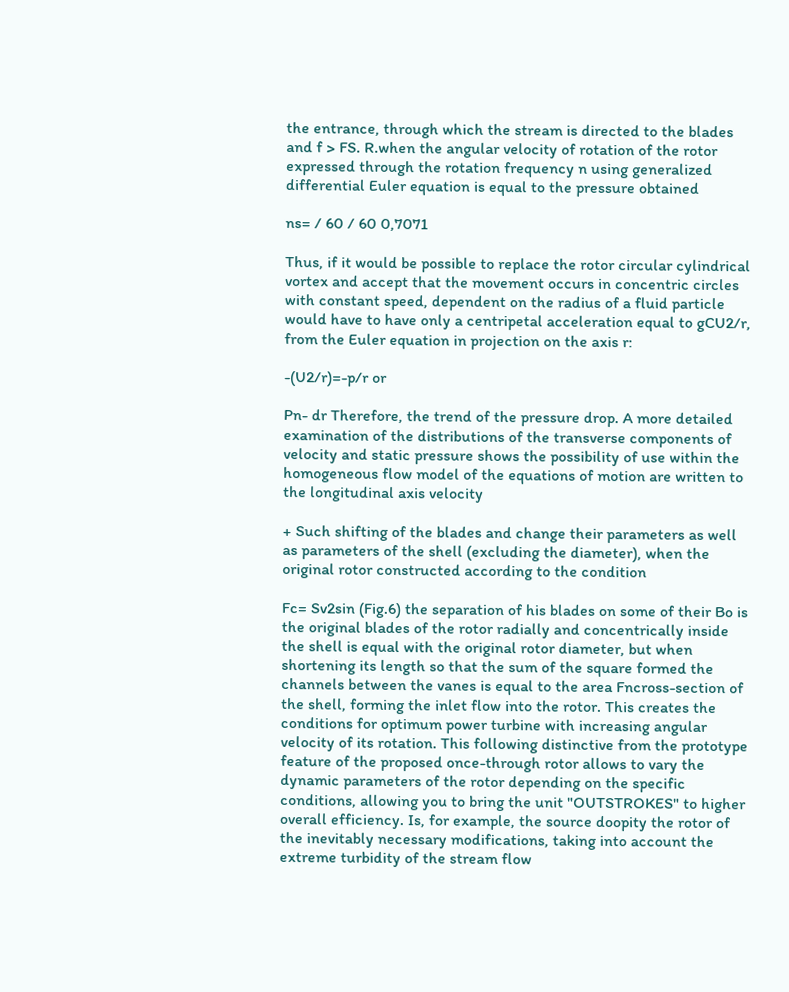the entrance, through which the stream is directed to the blades and f > FS. R.when the angular velocity of rotation of the rotor expressed through the rotation frequency n using generalized differential Euler equation is equal to the pressure obtained

ns= / 60 / 60 0,7071

Thus, if it would be possible to replace the rotor circular cylindrical vortex and accept that the movement occurs in concentric circles with constant speed, dependent on the radius of a fluid particle would have to have only a centripetal acceleration equal to gCU2/r, from the Euler equation in projection on the axis r:

-(U2/r)=-p/r or

Pn- dr Therefore, the trend of the pressure drop. A more detailed examination of the distributions of the transverse components of velocity and static pressure shows the possibility of use within the homogeneous flow model of the equations of motion are written to the longitudinal axis velocity

+ Such shifting of the blades and change their parameters as well as parameters of the shell (excluding the diameter), when the original rotor constructed according to the condition

Fc= Sv2sin (Fig.6) the separation of his blades on some of their Bo is the original blades of the rotor radially and concentrically inside the shell is equal with the original rotor diameter, but when shortening its length so that the sum of the square formed the channels between the vanes is equal to the area Fncross-section of the shell, forming the inlet flow into the rotor. This creates the conditions for optimum power turbine with increasing angular velocity of its rotation. This following distinctive from the prototype feature of the proposed once-through rotor allows to vary the dynamic parameters of the rotor depending on the specific conditions, allowing you to bring the unit "OUTSTROKES" to higher overall efficiency. Is, for example, the source doopity the rotor of the inevitably necessary modifications, taking into account the extreme turbidity of the stream flow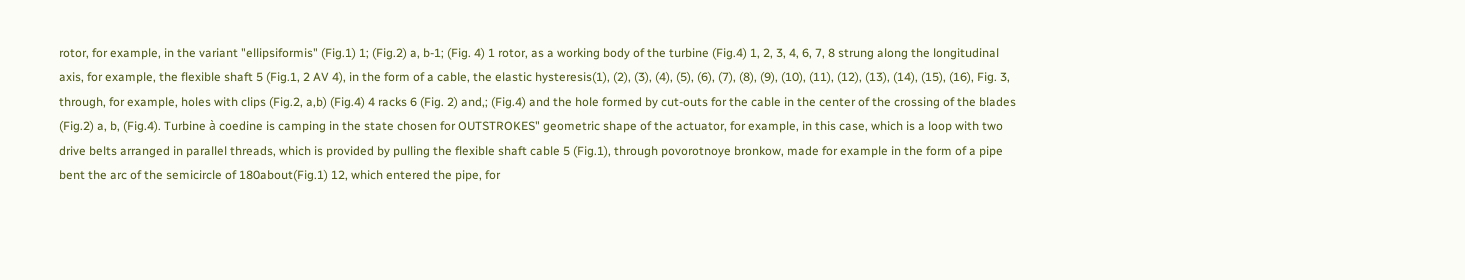rotor, for example, in the variant "ellipsiformis" (Fig.1) 1; (Fig.2) a, b-1; (Fig. 4) 1 rotor, as a working body of the turbine (Fig.4) 1, 2, 3, 4, 6, 7, 8 strung along the longitudinal axis, for example, the flexible shaft 5 (Fig.1, 2 AV 4), in the form of a cable, the elastic hysteresis(1), (2), (3), (4), (5), (6), (7), (8), (9), (10), (11), (12), (13), (14), (15), (16), Fig. 3, through, for example, holes with clips (Fig.2, a,b) (Fig.4) 4 racks 6 (Fig. 2) and,; (Fig.4) and the hole formed by cut-outs for the cable in the center of the crossing of the blades (Fig.2) a, b, (Fig.4). Turbine à coedine is camping in the state chosen for OUTSTROKES" geometric shape of the actuator, for example, in this case, which is a loop with two drive belts arranged in parallel threads, which is provided by pulling the flexible shaft cable 5 (Fig.1), through povorotnoye bronkow, made for example in the form of a pipe bent the arc of the semicircle of 180about(Fig.1) 12, which entered the pipe, for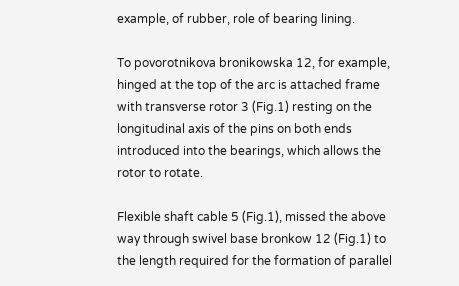example, of rubber, role of bearing lining.

To povorotnikova bronikowska 12, for example, hinged at the top of the arc is attached frame with transverse rotor 3 (Fig.1) resting on the longitudinal axis of the pins on both ends introduced into the bearings, which allows the rotor to rotate.

Flexible shaft cable 5 (Fig.1), missed the above way through swivel base bronkow 12 (Fig.1) to the length required for the formation of parallel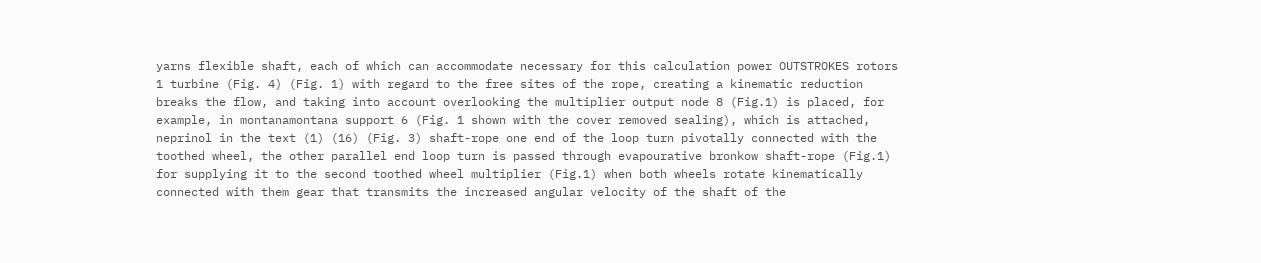yarns flexible shaft, each of which can accommodate necessary for this calculation power OUTSTROKES rotors 1 turbine (Fig. 4) (Fig. 1) with regard to the free sites of the rope, creating a kinematic reduction breaks the flow, and taking into account overlooking the multiplier output node 8 (Fig.1) is placed, for example, in montanamontana support 6 (Fig. 1 shown with the cover removed sealing), which is attached, neprinol in the text (1) (16) (Fig. 3) shaft-rope one end of the loop turn pivotally connected with the toothed wheel, the other parallel end loop turn is passed through evapourative bronkow shaft-rope (Fig.1) for supplying it to the second toothed wheel multiplier (Fig.1) when both wheels rotate kinematically connected with them gear that transmits the increased angular velocity of the shaft of the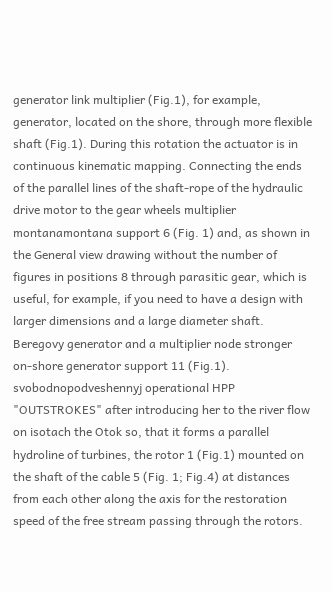generator link multiplier (Fig.1), for example, generator, located on the shore, through more flexible shaft (Fig.1). During this rotation the actuator is in continuous kinematic mapping. Connecting the ends of the parallel lines of the shaft-rope of the hydraulic drive motor to the gear wheels multiplier montanamontana support 6 (Fig. 1) and, as shown in the General view drawing without the number of figures in positions 8 through parasitic gear, which is useful, for example, if you need to have a design with larger dimensions and a large diameter shaft. Beregovy generator and a multiplier node stronger on-shore generator support 11 (Fig.1). svobodnopodveshennyj operational HPP "OUTSTROKES" after introducing her to the river flow on isotach the Otok so, that it forms a parallel hydroline of turbines, the rotor 1 (Fig.1) mounted on the shaft of the cable 5 (Fig. 1; Fig.4) at distances from each other along the axis for the restoration speed of the free stream passing through the rotors.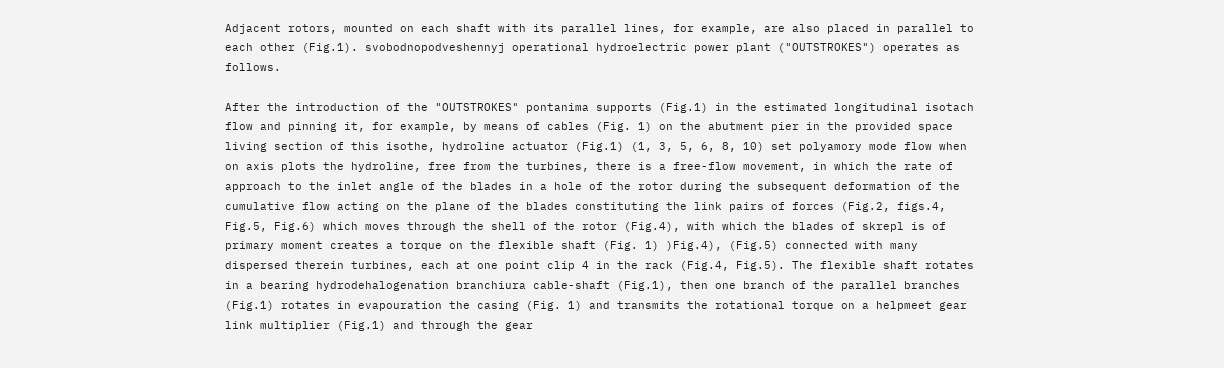Adjacent rotors, mounted on each shaft with its parallel lines, for example, are also placed in parallel to each other (Fig.1). svobodnopodveshennyj operational hydroelectric power plant ("OUTSTROKES") operates as follows.

After the introduction of the "OUTSTROKES" pontanima supports (Fig.1) in the estimated longitudinal isotach flow and pinning it, for example, by means of cables (Fig. 1) on the abutment pier in the provided space living section of this isothe, hydroline actuator (Fig.1) (1, 3, 5, 6, 8, 10) set polyamory mode flow when on axis plots the hydroline, free from the turbines, there is a free-flow movement, in which the rate of approach to the inlet angle of the blades in a hole of the rotor during the subsequent deformation of the cumulative flow acting on the plane of the blades constituting the link pairs of forces (Fig.2, figs.4, Fig.5, Fig.6) which moves through the shell of the rotor (Fig.4), with which the blades of skrepl is of primary moment creates a torque on the flexible shaft (Fig. 1) )Fig.4), (Fig.5) connected with many dispersed therein turbines, each at one point clip 4 in the rack (Fig.4, Fig.5). The flexible shaft rotates in a bearing hydrodehalogenation branchiura cable-shaft (Fig.1), then one branch of the parallel branches (Fig.1) rotates in evapouration the casing (Fig. 1) and transmits the rotational torque on a helpmeet gear link multiplier (Fig.1) and through the gear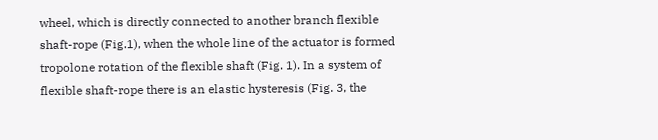wheel, which is directly connected to another branch flexible shaft-rope (Fig.1), when the whole line of the actuator is formed tropolone rotation of the flexible shaft (Fig. 1). In a system of flexible shaft-rope there is an elastic hysteresis (Fig. 3, the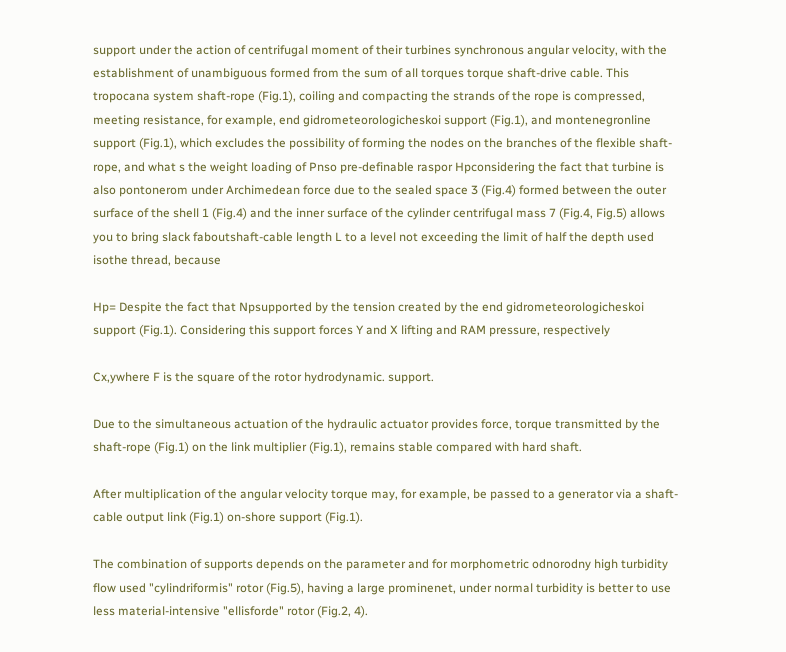support under the action of centrifugal moment of their turbines synchronous angular velocity, with the establishment of unambiguous formed from the sum of all torques torque shaft-drive cable. This tropocana system shaft-rope (Fig.1), coiling and compacting the strands of the rope is compressed, meeting resistance, for example, end gidrometeorologicheskoi support (Fig.1), and montenegronline support (Fig.1), which excludes the possibility of forming the nodes on the branches of the flexible shaft-rope, and what s the weight loading of Pnso pre-definable raspor Hpconsidering the fact that turbine is also pontonerom under Archimedean force due to the sealed space 3 (Fig.4) formed between the outer surface of the shell 1 (Fig.4) and the inner surface of the cylinder centrifugal mass 7 (Fig.4, Fig.5) allows you to bring slack faboutshaft-cable length L to a level not exceeding the limit of half the depth used isothe thread, because

Hp= Despite the fact that Npsupported by the tension created by the end gidrometeorologicheskoi support (Fig.1). Considering this support forces Y and X lifting and RAM pressure, respectively

Cx,ywhere F is the square of the rotor hydrodynamic. support.

Due to the simultaneous actuation of the hydraulic actuator provides force, torque transmitted by the shaft-rope (Fig.1) on the link multiplier (Fig.1), remains stable compared with hard shaft.

After multiplication of the angular velocity torque may, for example, be passed to a generator via a shaft-cable output link (Fig.1) on-shore support (Fig.1).

The combination of supports depends on the parameter and for morphometric odnorodny high turbidity flow used "cylindriformis" rotor (Fig.5), having a large prominenet, under normal turbidity is better to use less material-intensive "ellisforde" rotor (Fig.2, 4).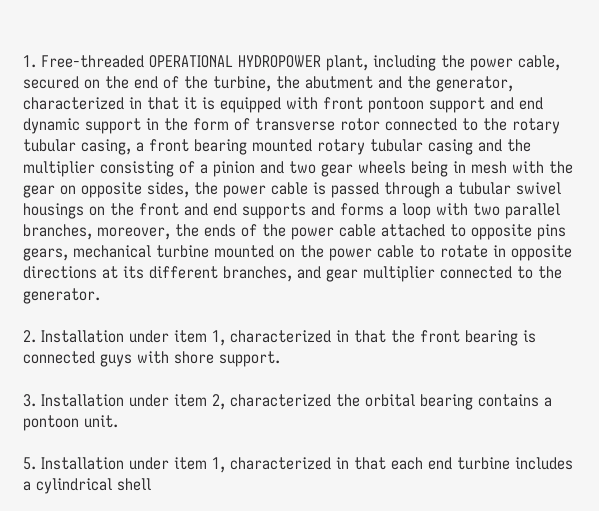1. Free-threaded OPERATIONAL HYDROPOWER plant, including the power cable, secured on the end of the turbine, the abutment and the generator, characterized in that it is equipped with front pontoon support and end dynamic support in the form of transverse rotor connected to the rotary tubular casing, a front bearing mounted rotary tubular casing and the multiplier consisting of a pinion and two gear wheels being in mesh with the gear on opposite sides, the power cable is passed through a tubular swivel housings on the front and end supports and forms a loop with two parallel branches, moreover, the ends of the power cable attached to opposite pins gears, mechanical turbine mounted on the power cable to rotate in opposite directions at its different branches, and gear multiplier connected to the generator.

2. Installation under item 1, characterized in that the front bearing is connected guys with shore support.

3. Installation under item 2, characterized the orbital bearing contains a pontoon unit.

5. Installation under item 1, characterized in that each end turbine includes a cylindrical shell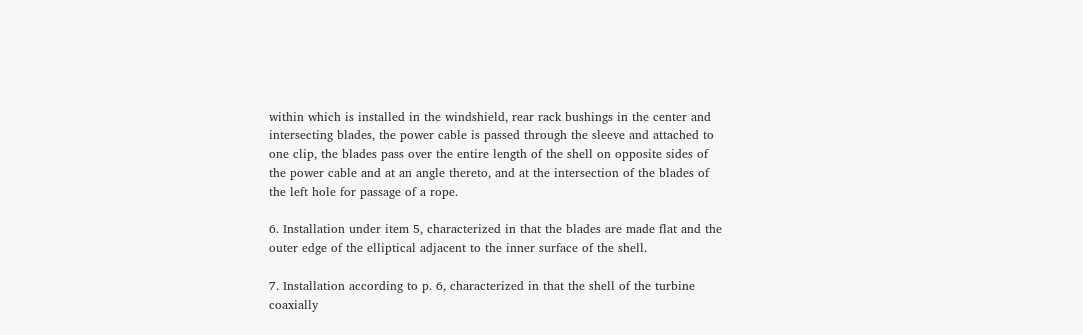within which is installed in the windshield, rear rack bushings in the center and intersecting blades, the power cable is passed through the sleeve and attached to one clip, the blades pass over the entire length of the shell on opposite sides of the power cable and at an angle thereto, and at the intersection of the blades of the left hole for passage of a rope.

6. Installation under item 5, characterized in that the blades are made flat and the outer edge of the elliptical adjacent to the inner surface of the shell.

7. Installation according to p. 6, characterized in that the shell of the turbine coaxially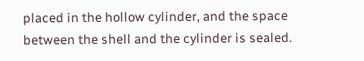placed in the hollow cylinder, and the space between the shell and the cylinder is sealed.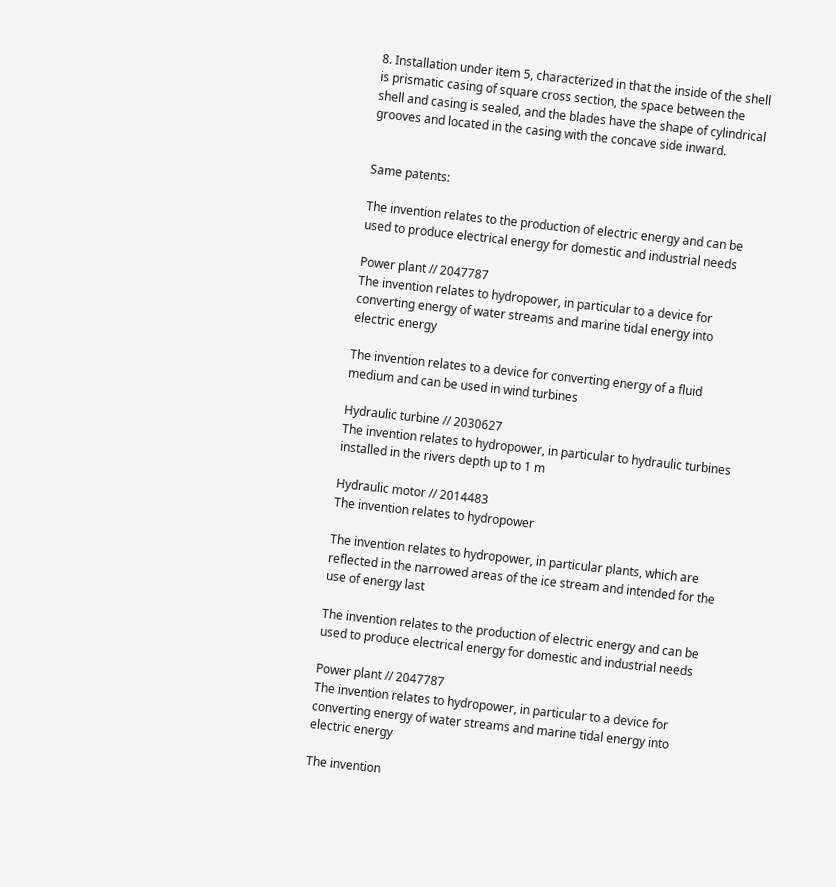8. Installation under item 5, characterized in that the inside of the shell is prismatic casing of square cross section, the space between the shell and casing is sealed, and the blades have the shape of cylindrical grooves and located in the casing with the concave side inward.


Same patents:

The invention relates to the production of electric energy and can be used to produce electrical energy for domestic and industrial needs

Power plant // 2047787
The invention relates to hydropower, in particular to a device for converting energy of water streams and marine tidal energy into electric energy

The invention relates to a device for converting energy of a fluid medium and can be used in wind turbines

Hydraulic turbine // 2030627
The invention relates to hydropower, in particular to hydraulic turbines installed in the rivers depth up to 1 m

Hydraulic motor // 2014483
The invention relates to hydropower

The invention relates to hydropower, in particular plants, which are reflected in the narrowed areas of the ice stream and intended for the use of energy last

The invention relates to the production of electric energy and can be used to produce electrical energy for domestic and industrial needs

Power plant // 2047787
The invention relates to hydropower, in particular to a device for converting energy of water streams and marine tidal energy into electric energy

The invention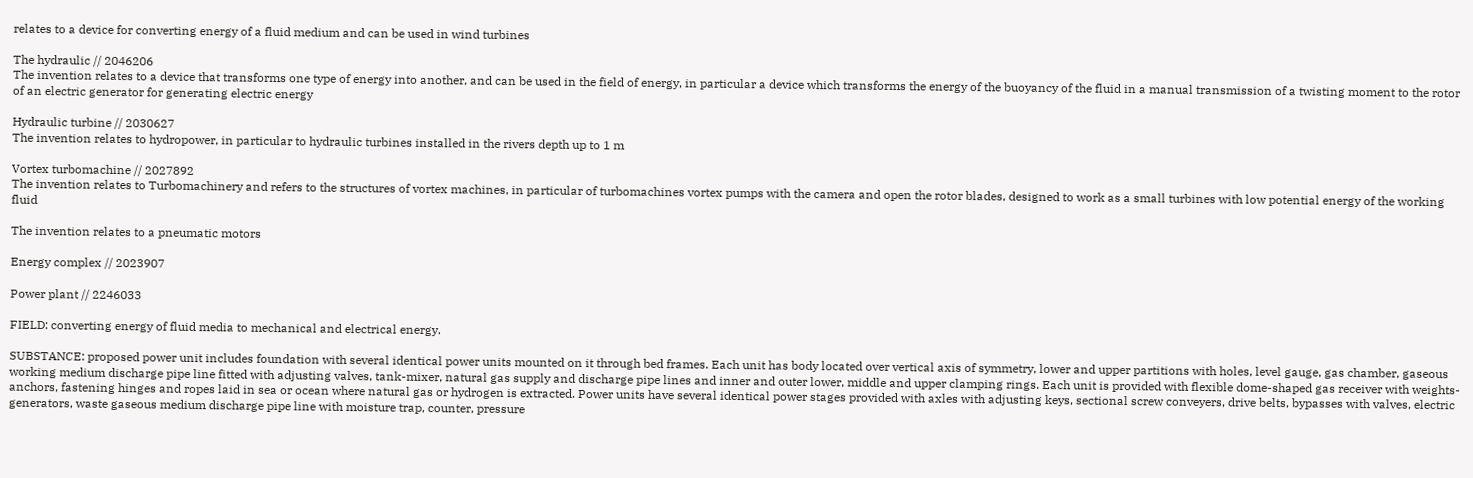relates to a device for converting energy of a fluid medium and can be used in wind turbines

The hydraulic // 2046206
The invention relates to a device that transforms one type of energy into another, and can be used in the field of energy, in particular a device which transforms the energy of the buoyancy of the fluid in a manual transmission of a twisting moment to the rotor of an electric generator for generating electric energy

Hydraulic turbine // 2030627
The invention relates to hydropower, in particular to hydraulic turbines installed in the rivers depth up to 1 m

Vortex turbomachine // 2027892
The invention relates to Turbomachinery and refers to the structures of vortex machines, in particular of turbomachines vortex pumps with the camera and open the rotor blades, designed to work as a small turbines with low potential energy of the working fluid

The invention relates to a pneumatic motors

Energy complex // 2023907

Power plant // 2246033

FIELD: converting energy of fluid media to mechanical and electrical energy.

SUBSTANCE: proposed power unit includes foundation with several identical power units mounted on it through bed frames. Each unit has body located over vertical axis of symmetry, lower and upper partitions with holes, level gauge, gas chamber, gaseous working medium discharge pipe line fitted with adjusting valves, tank-mixer, natural gas supply and discharge pipe lines and inner and outer lower, middle and upper clamping rings. Each unit is provided with flexible dome-shaped gas receiver with weights-anchors, fastening hinges and ropes laid in sea or ocean where natural gas or hydrogen is extracted. Power units have several identical power stages provided with axles with adjusting keys, sectional screw conveyers, drive belts, bypasses with valves, electric generators, waste gaseous medium discharge pipe line with moisture trap, counter, pressure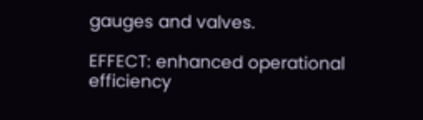gauges and valves.

EFFECT: enhanced operational efficiency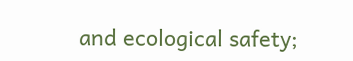and ecological safety;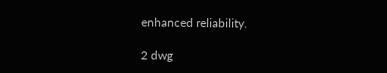enhanced reliability.

2 dwg